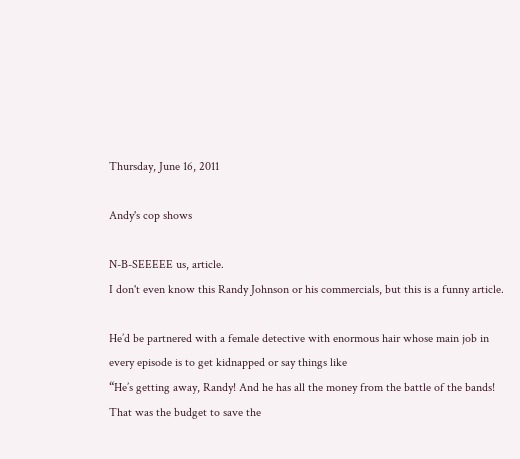Thursday, June 16, 2011

Andy's cop shows

N-B-SEEEEE us, article.
I don't even know this Randy Johnson or his commercials, but this is a funny article.

He’d be partnered with a female detective with enormous hair whose main job in every episode is to get kidnapped or say things like
“He’s getting away, Randy! And he has all the money from the battle of the bands! That was the budget to save the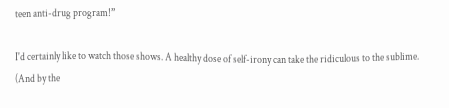teen anti-drug program!”

I'd certainly like to watch those shows. A healthy dose of self-irony can take the ridiculous to the sublime.
(And by the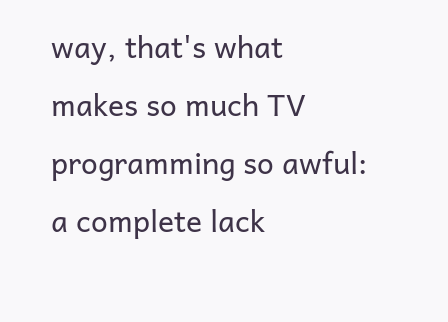way, that's what makes so much TV programming so awful: a complete lack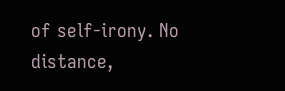of self-irony. No distance,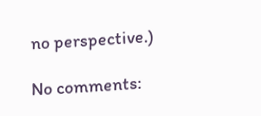no perspective.)

No comments: